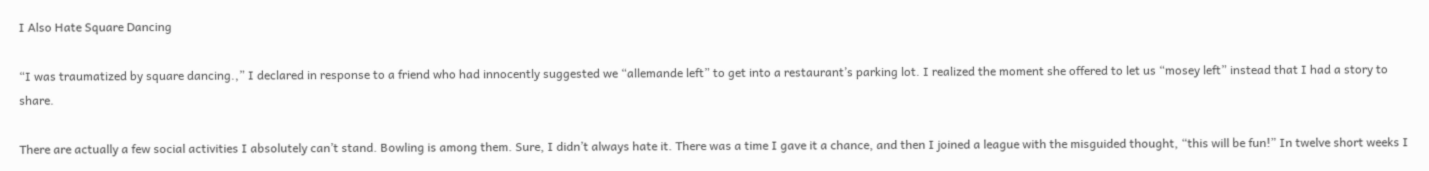I Also Hate Square Dancing

“I was traumatized by square dancing.,” I declared in response to a friend who had innocently suggested we “allemande left” to get into a restaurant’s parking lot. I realized the moment she offered to let us “mosey left” instead that I had a story to share.

There are actually a few social activities I absolutely can’t stand. Bowling is among them. Sure, I didn’t always hate it. There was a time I gave it a chance, and then I joined a league with the misguided thought, “this will be fun!” In twelve short weeks I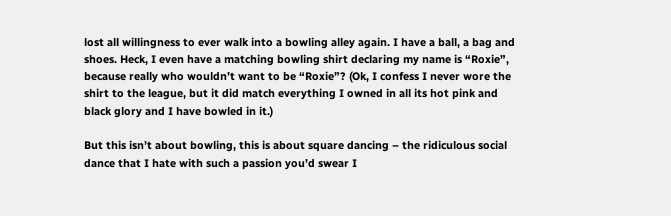lost all willingness to ever walk into a bowling alley again. I have a ball, a bag and shoes. Heck, I even have a matching bowling shirt declaring my name is “Roxie”, because really who wouldn’t want to be “Roxie”? (Ok, I confess I never wore the shirt to the league, but it did match everything I owned in all its hot pink and black glory and I have bowled in it.)

But this isn’t about bowling, this is about square dancing – the ridiculous social dance that I hate with such a passion you’d swear I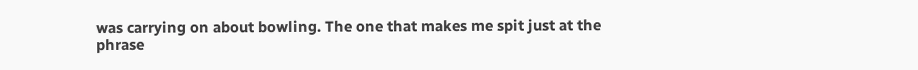was carrying on about bowling. The one that makes me spit just at the phrase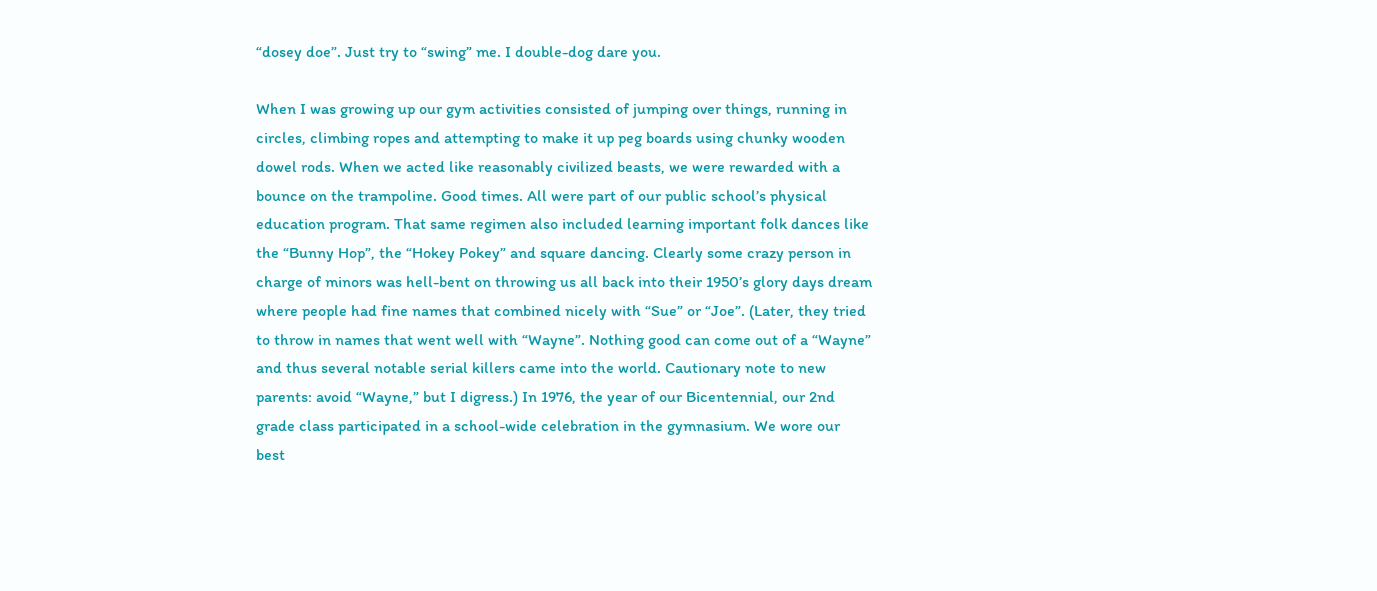“dosey doe”. Just try to “swing” me. I double-dog dare you.

When I was growing up our gym activities consisted of jumping over things, running in circles, climbing ropes and attempting to make it up peg boards using chunky wooden dowel rods. When we acted like reasonably civilized beasts, we were rewarded with a bounce on the trampoline. Good times. All were part of our public school’s physical education program. That same regimen also included learning important folk dances like the “Bunny Hop”, the “Hokey Pokey” and square dancing. Clearly some crazy person in charge of minors was hell-bent on throwing us all back into their 1950’s glory days dream where people had fine names that combined nicely with “Sue” or “Joe”. (Later, they tried to throw in names that went well with “Wayne”. Nothing good can come out of a “Wayne” and thus several notable serial killers came into the world. Cautionary note to new parents: avoid “Wayne,” but I digress.) In 1976, the year of our Bicentennial, our 2nd grade class participated in a school-wide celebration in the gymnasium. We wore our best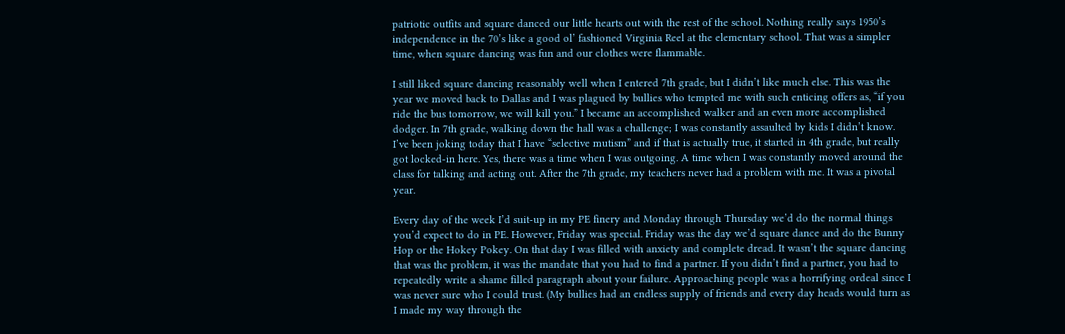patriotic outfits and square danced our little hearts out with the rest of the school. Nothing really says 1950’s independence in the 70’s like a good ol’ fashioned Virginia Reel at the elementary school. That was a simpler time, when square dancing was fun and our clothes were flammable.

I still liked square dancing reasonably well when I entered 7th grade, but I didn’t like much else. This was the year we moved back to Dallas and I was plagued by bullies who tempted me with such enticing offers as, “if you ride the bus tomorrow, we will kill you.” I became an accomplished walker and an even more accomplished dodger. In 7th grade, walking down the hall was a challenge; I was constantly assaulted by kids I didn’t know. I’ve been joking today that I have “selective mutism” and if that is actually true, it started in 4th grade, but really got locked-in here. Yes, there was a time when I was outgoing. A time when I was constantly moved around the class for talking and acting out. After the 7th grade, my teachers never had a problem with me. It was a pivotal year.

Every day of the week I’d suit-up in my PE finery and Monday through Thursday we’d do the normal things you’d expect to do in PE. However, Friday was special. Friday was the day we’d square dance and do the Bunny Hop or the Hokey Pokey. On that day I was filled with anxiety and complete dread. It wasn’t the square dancing that was the problem, it was the mandate that you had to find a partner. If you didn’t find a partner, you had to repeatedly write a shame filled paragraph about your failure. Approaching people was a horrifying ordeal since I was never sure who I could trust. (My bullies had an endless supply of friends and every day heads would turn as I made my way through the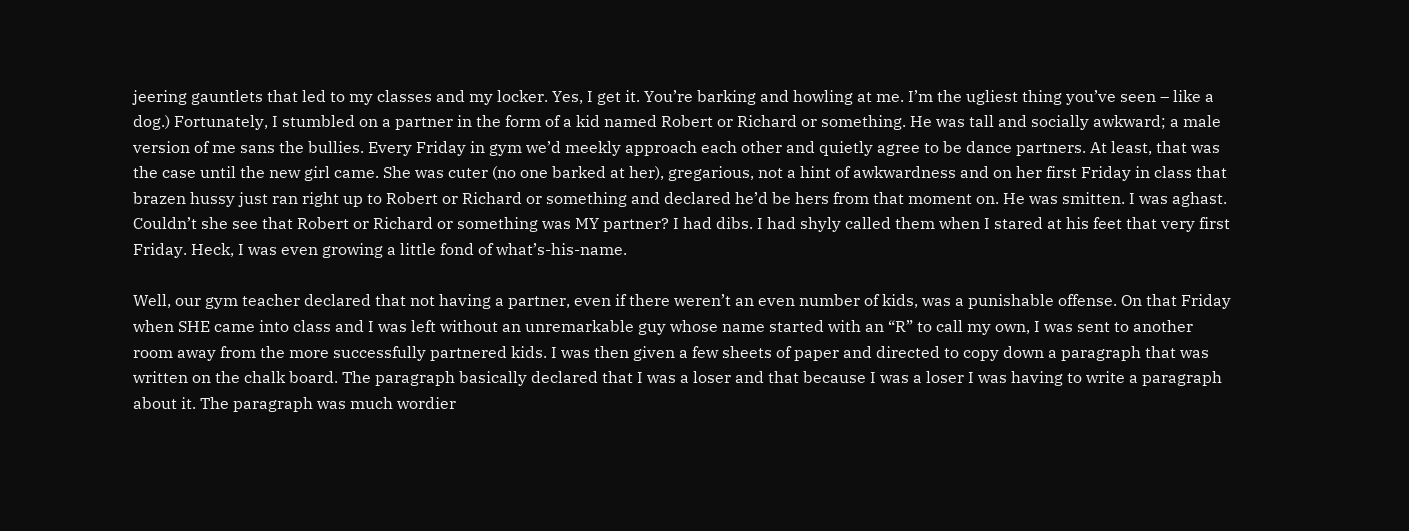jeering gauntlets that led to my classes and my locker. Yes, I get it. You’re barking and howling at me. I’m the ugliest thing you’ve seen – like a dog.) Fortunately, I stumbled on a partner in the form of a kid named Robert or Richard or something. He was tall and socially awkward; a male version of me sans the bullies. Every Friday in gym we’d meekly approach each other and quietly agree to be dance partners. At least, that was the case until the new girl came. She was cuter (no one barked at her), gregarious, not a hint of awkwardness and on her first Friday in class that brazen hussy just ran right up to Robert or Richard or something and declared he’d be hers from that moment on. He was smitten. I was aghast. Couldn’t she see that Robert or Richard or something was MY partner? I had dibs. I had shyly called them when I stared at his feet that very first Friday. Heck, I was even growing a little fond of what’s-his-name.

Well, our gym teacher declared that not having a partner, even if there weren’t an even number of kids, was a punishable offense. On that Friday when SHE came into class and I was left without an unremarkable guy whose name started with an “R” to call my own, I was sent to another room away from the more successfully partnered kids. I was then given a few sheets of paper and directed to copy down a paragraph that was written on the chalk board. The paragraph basically declared that I was a loser and that because I was a loser I was having to write a paragraph about it. The paragraph was much wordier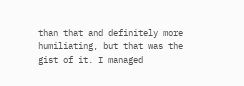than that and definitely more humiliating, but that was the gist of it. I managed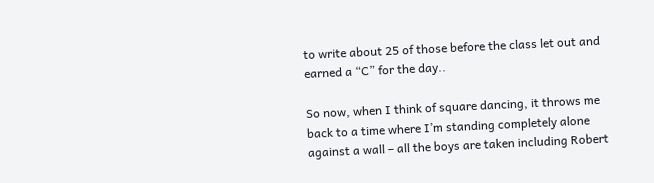to write about 25 of those before the class let out and earned a “C” for the day..

So now, when I think of square dancing, it throws me back to a time where I’m standing completely alone against a wall – all the boys are taken including Robert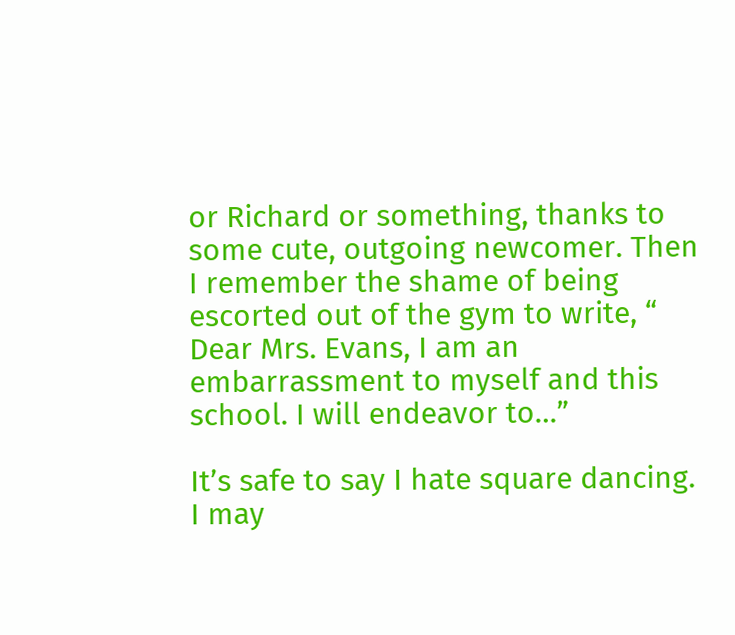or Richard or something, thanks to some cute, outgoing newcomer. Then I remember the shame of being escorted out of the gym to write, “ Dear Mrs. Evans, I am an embarrassment to myself and this school. I will endeavor to…”

It’s safe to say I hate square dancing. I may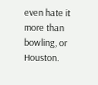even hate it more than bowling, or Houston.